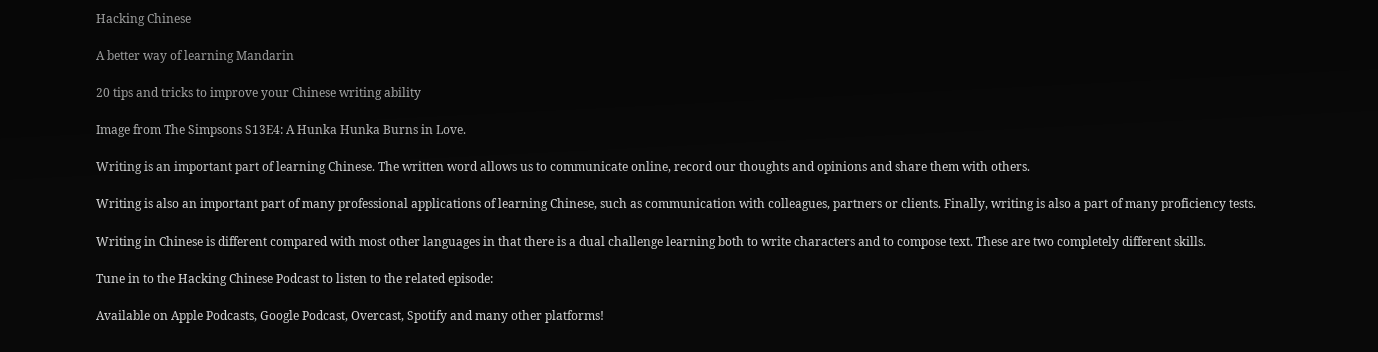Hacking Chinese

A better way of learning Mandarin

20 tips and tricks to improve your Chinese writing ability

Image from The Simpsons S13E4: A Hunka Hunka Burns in Love.

Writing is an important part of learning Chinese. The written word allows us to communicate online, record our thoughts and opinions and share them with others.

Writing is also an important part of many professional applications of learning Chinese, such as communication with colleagues, partners or clients. Finally, writing is also a part of many proficiency tests.

Writing in Chinese is different compared with most other languages in that there is a dual challenge learning both to write characters and to compose text. These are two completely different skills.

Tune in to the Hacking Chinese Podcast to listen to the related episode:

Available on Apple Podcasts, Google Podcast, Overcast, Spotify and many other platforms!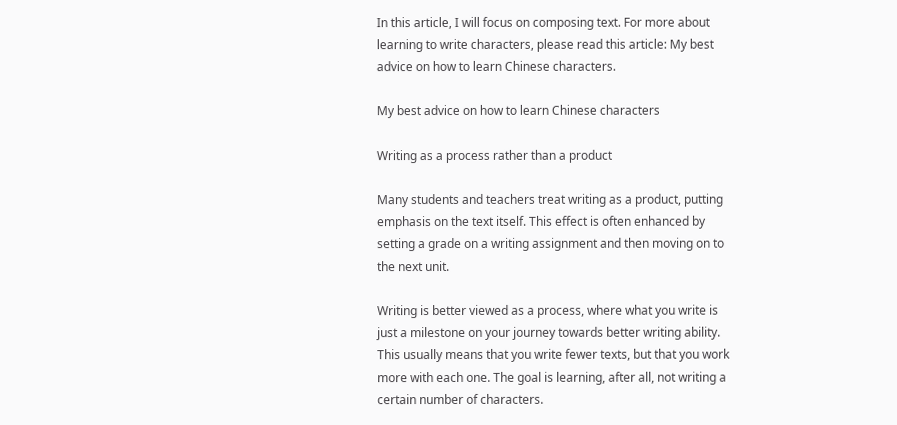In this article, I will focus on composing text. For more about learning to write characters, please read this article: My best advice on how to learn Chinese characters.

My best advice on how to learn Chinese characters

Writing as a process rather than a product

Many students and teachers treat writing as a product, putting emphasis on the text itself. This effect is often enhanced by setting a grade on a writing assignment and then moving on to the next unit.

Writing is better viewed as a process, where what you write is just a milestone on your journey towards better writing ability. This usually means that you write fewer texts, but that you work more with each one. The goal is learning, after all, not writing a certain number of characters.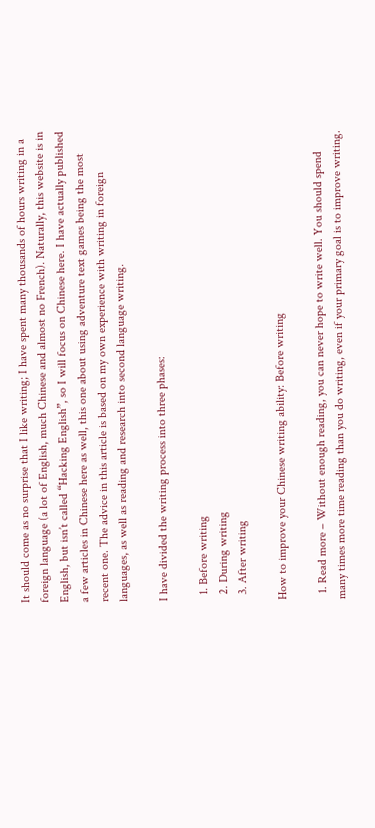It should come as no surprise that I like writing; I have spent many thousands of hours writing in a foreign language (a lot of English, much Chinese and almost no French). Naturally, this website is in English, but isn’t called “Hacking English”, so I will focus on Chinese here. I have actually published a few articles in Chinese here as well, this one about using adventure text games being the most recent one. The advice in this article is based on my own experience with writing in foreign languages, as well as reading and research into second language writing.

I have divided the writing process into three phases:

  1. Before writing
  2. During writing
  3. After writing

How to improve your Chinese writing ability: Before writing

  1. Read more – Without enough reading, you can never hope to write well. You should spend many times more time reading than you do writing, even if your primary goal is to improve writing.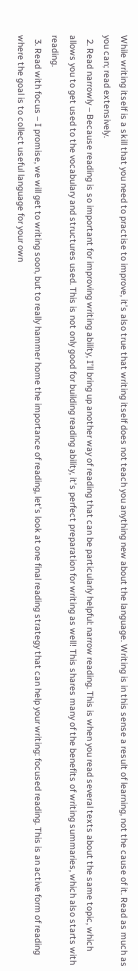While writing itself is a skill that you need to practise to improve, it’s also true that writing itself does not teach you anything new about the language. Writing is in this sense a result of learning, not the cause of it. Read as much as you can; read extensively.
  2. Read narrowly – Because reading is so important for improving writing ability, I’ll bring up another way of reading that can be particularly helpful: narrow reading. This is when you read several texts about the same topic, which allows you to get used to the vocabulary and structures used. This is not only good for building reading ability, it’s perfect preparation for writing as well! This shares many of the benefits of writing summaries, which also starts with reading.
  3. Read with focus – I promise, we will get to writing soon, but to really hammer home the importance of reading, let’s look at one final reading strategy that can help your writing: focused reading. This is an active form of reading where the goal is to collect useful language for your own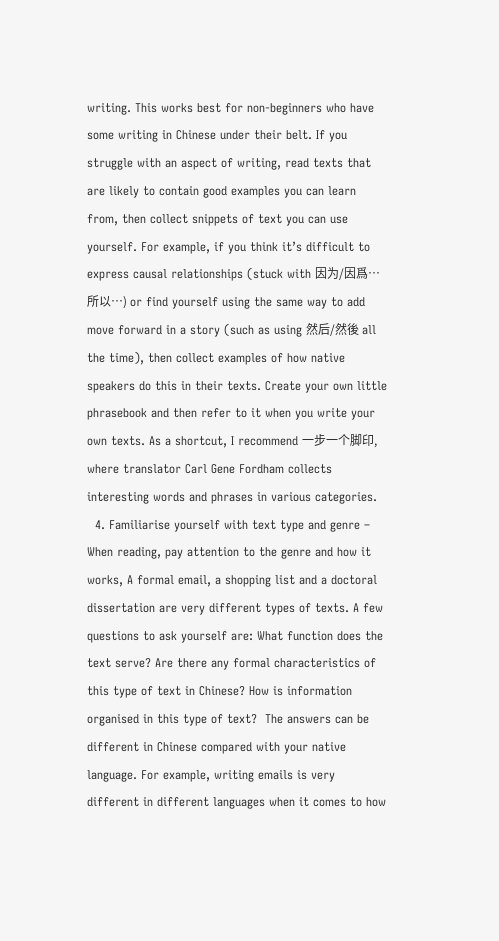writing. This works best for non-beginners who have some writing in Chinese under their belt. If you struggle with an aspect of writing, read texts that are likely to contain good examples you can learn from, then collect snippets of text you can use yourself. For example, if you think it’s difficult to express causal relationships (stuck with 因为/因爲… 所以…) or find yourself using the same way to add move forward in a story (such as using 然后/然後 all the time), then collect examples of how native speakers do this in their texts. Create your own little phrasebook and then refer to it when you write your own texts. As a shortcut, I recommend 一步一个脚印, where translator Carl Gene Fordham collects interesting words and phrases in various categories.
  4. Familiarise yourself with text type and genre – When reading, pay attention to the genre and how it works, A formal email, a shopping list and a doctoral dissertation are very different types of texts. A few questions to ask yourself are: What function does the text serve? Are there any formal characteristics of this type of text in Chinese? How is information organised in this type of text?  The answers can be different in Chinese compared with your native language. For example, writing emails is very different in different languages when it comes to how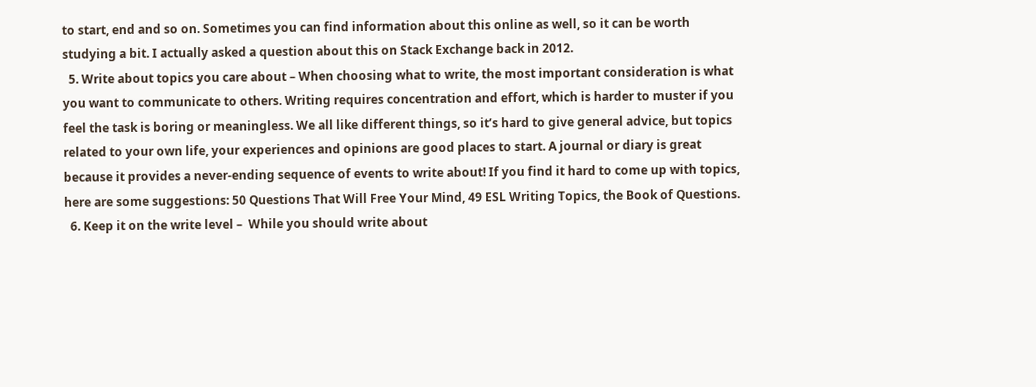to start, end and so on. Sometimes you can find information about this online as well, so it can be worth studying a bit. I actually asked a question about this on Stack Exchange back in 2012.
  5. Write about topics you care about – When choosing what to write, the most important consideration is what you want to communicate to others. Writing requires concentration and effort, which is harder to muster if you feel the task is boring or meaningless. We all like different things, so it’s hard to give general advice, but topics related to your own life, your experiences and opinions are good places to start. A journal or diary is great because it provides a never-ending sequence of events to write about! If you find it hard to come up with topics, here are some suggestions: 50 Questions That Will Free Your Mind, 49 ESL Writing Topics, the Book of Questions.
  6. Keep it on the write level –  While you should write about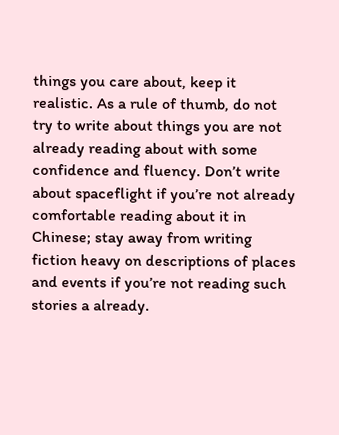things you care about, keep it realistic. As a rule of thumb, do not try to write about things you are not already reading about with some confidence and fluency. Don’t write about spaceflight if you’re not already comfortable reading about it in Chinese; stay away from writing fiction heavy on descriptions of places and events if you’re not reading such stories a already.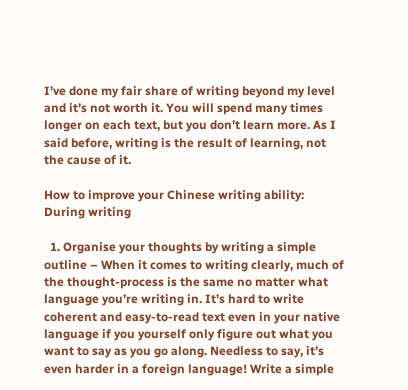I’ve done my fair share of writing beyond my level and it’s not worth it. You will spend many times longer on each text, but you don’t learn more. As I said before, writing is the result of learning, not the cause of it.

How to improve your Chinese writing ability: During writing

  1. Organise your thoughts by writing a simple outline – When it comes to writing clearly, much of the thought-process is the same no matter what language you’re writing in. It’s hard to write coherent and easy-to-read text even in your native language if you yourself only figure out what you want to say as you go along. Needless to say, it’s even harder in a foreign language! Write a simple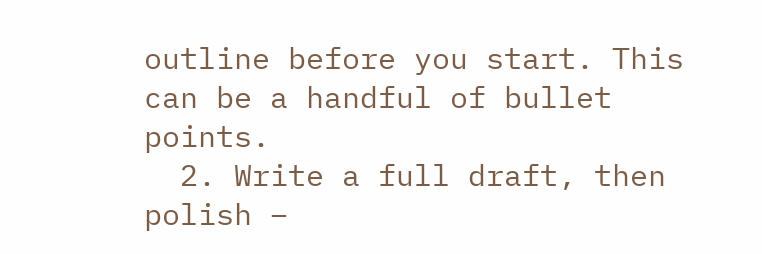outline before you start. This can be a handful of bullet points.
  2. Write a full draft, then polish –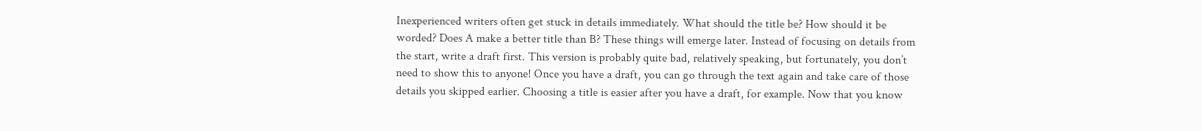Inexperienced writers often get stuck in details immediately. What should the title be? How should it be worded? Does A make a better title than B? These things will emerge later. Instead of focusing on details from the start, write a draft first. This version is probably quite bad, relatively speaking, but fortunately, you don’t need to show this to anyone! Once you have a draft, you can go through the text again and take care of those details you skipped earlier. Choosing a title is easier after you have a draft, for example. Now that you know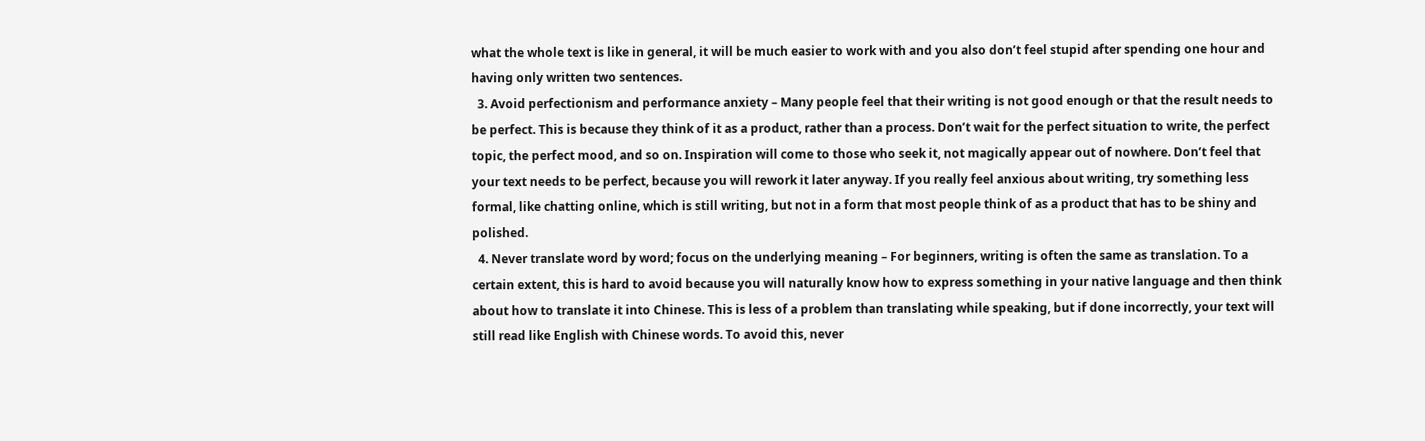what the whole text is like in general, it will be much easier to work with and you also don’t feel stupid after spending one hour and having only written two sentences.
  3. Avoid perfectionism and performance anxiety – Many people feel that their writing is not good enough or that the result needs to be perfect. This is because they think of it as a product, rather than a process. Don’t wait for the perfect situation to write, the perfect topic, the perfect mood, and so on. Inspiration will come to those who seek it, not magically appear out of nowhere. Don’t feel that your text needs to be perfect, because you will rework it later anyway. If you really feel anxious about writing, try something less formal, like chatting online, which is still writing, but not in a form that most people think of as a product that has to be shiny and polished.
  4. Never translate word by word; focus on the underlying meaning – For beginners, writing is often the same as translation. To a certain extent, this is hard to avoid because you will naturally know how to express something in your native language and then think about how to translate it into Chinese. This is less of a problem than translating while speaking, but if done incorrectly, your text will still read like English with Chinese words. To avoid this, never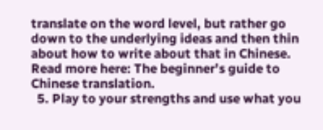translate on the word level, but rather go down to the underlying ideas and then thin about how to write about that in Chinese. Read more here: The beginner’s guide to Chinese translation.
  5. Play to your strengths and use what you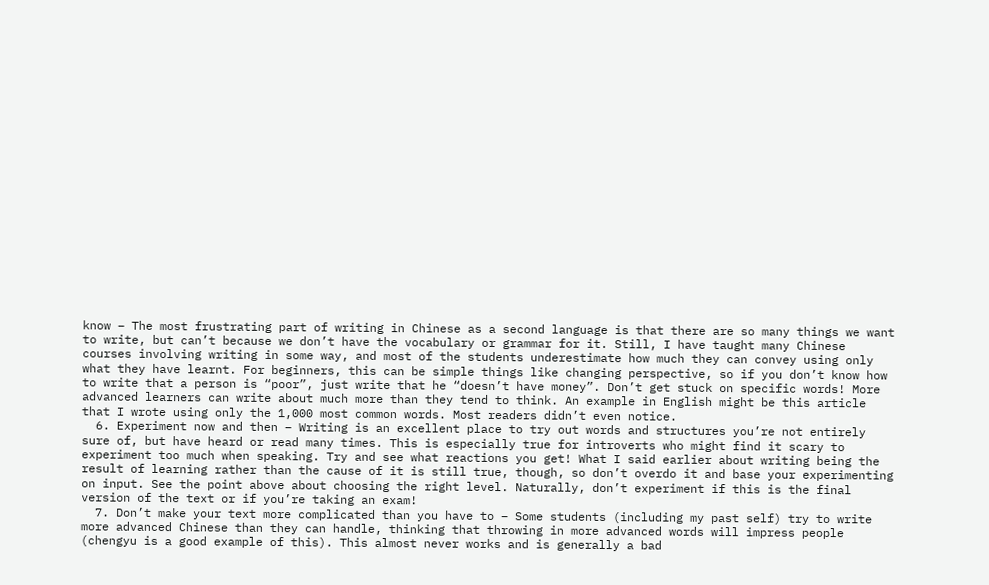know – The most frustrating part of writing in Chinese as a second language is that there are so many things we want to write, but can’t because we don’t have the vocabulary or grammar for it. Still, I have taught many Chinese courses involving writing in some way, and most of the students underestimate how much they can convey using only what they have learnt. For beginners, this can be simple things like changing perspective, so if you don’t know how to write that a person is “poor”, just write that he “doesn’t have money”. Don’t get stuck on specific words! More advanced learners can write about much more than they tend to think. An example in English might be this article that I wrote using only the 1,000 most common words. Most readers didn’t even notice.
  6. Experiment now and then – Writing is an excellent place to try out words and structures you’re not entirely sure of, but have heard or read many times. This is especially true for introverts who might find it scary to experiment too much when speaking. Try and see what reactions you get! What I said earlier about writing being the result of learning rather than the cause of it is still true, though, so don’t overdo it and base your experimenting on input. See the point above about choosing the right level. Naturally, don’t experiment if this is the final version of the text or if you’re taking an exam!
  7. Don’t make your text more complicated than you have to – Some students (including my past self) try to write more advanced Chinese than they can handle, thinking that throwing in more advanced words will impress people (chengyu is a good example of this). This almost never works and is generally a bad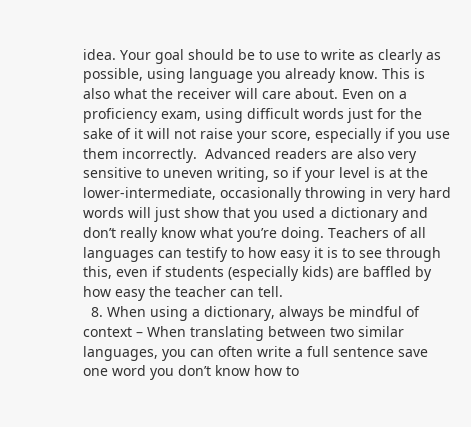idea. Your goal should be to use to write as clearly as possible, using language you already know. This is also what the receiver will care about. Even on a proficiency exam, using difficult words just for the sake of it will not raise your score, especially if you use them incorrectly.  Advanced readers are also very sensitive to uneven writing, so if your level is at the lower-intermediate, occasionally throwing in very hard words will just show that you used a dictionary and don’t really know what you’re doing. Teachers of all languages can testify to how easy it is to see through this, even if students (especially kids) are baffled by how easy the teacher can tell.
  8. When using a dictionary, always be mindful of context – When translating between two similar languages, you can often write a full sentence save one word you don’t know how to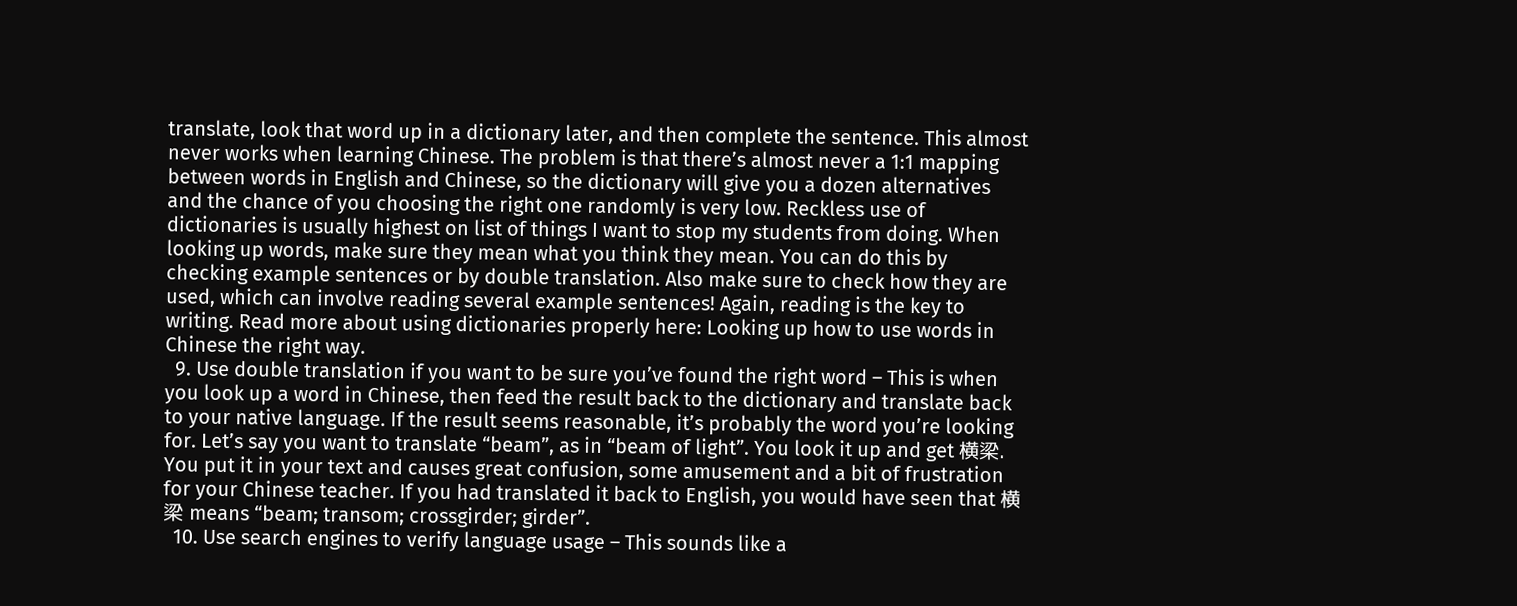translate, look that word up in a dictionary later, and then complete the sentence. This almost never works when learning Chinese. The problem is that there’s almost never a 1:1 mapping between words in English and Chinese, so the dictionary will give you a dozen alternatives and the chance of you choosing the right one randomly is very low. Reckless use of dictionaries is usually highest on list of things I want to stop my students from doing. When looking up words, make sure they mean what you think they mean. You can do this by checking example sentences or by double translation. Also make sure to check how they are used, which can involve reading several example sentences! Again, reading is the key to writing. Read more about using dictionaries properly here: Looking up how to use words in Chinese the right way.
  9. Use double translation if you want to be sure you’ve found the right word – This is when you look up a word in Chinese, then feed the result back to the dictionary and translate back to your native language. If the result seems reasonable, it’s probably the word you’re looking for. Let’s say you want to translate “beam”, as in “beam of light”. You look it up and get 横梁. You put it in your text and causes great confusion, some amusement and a bit of frustration for your Chinese teacher. If you had translated it back to English, you would have seen that 横梁 means “beam; transom; crossgirder; girder”.
  10. Use search engines to verify language usage – This sounds like a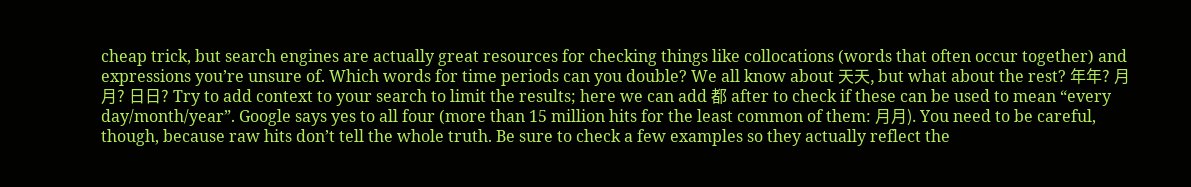cheap trick, but search engines are actually great resources for checking things like collocations (words that often occur together) and expressions you’re unsure of. Which words for time periods can you double? We all know about 天天, but what about the rest? 年年? 月月? 日日? Try to add context to your search to limit the results; here we can add 都 after to check if these can be used to mean “every day/month/year”. Google says yes to all four (more than 15 million hits for the least common of them: 月月). You need to be careful, though, because raw hits don’t tell the whole truth. Be sure to check a few examples so they actually reflect the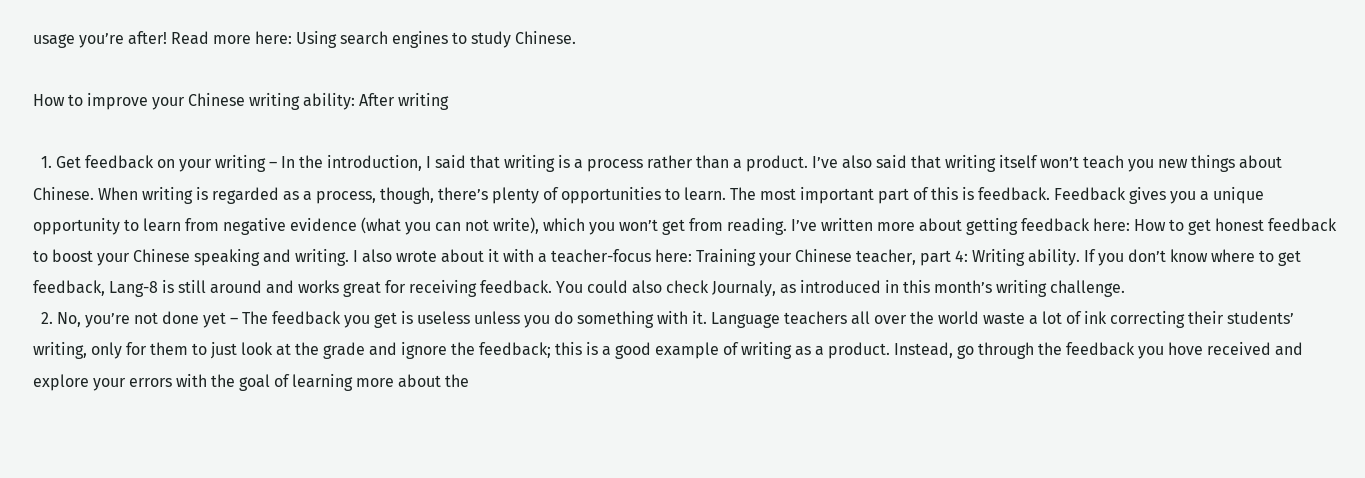usage you’re after! Read more here: Using search engines to study Chinese.

How to improve your Chinese writing ability: After writing

  1. Get feedback on your writing – In the introduction, I said that writing is a process rather than a product. I’ve also said that writing itself won’t teach you new things about Chinese. When writing is regarded as a process, though, there’s plenty of opportunities to learn. The most important part of this is feedback. Feedback gives you a unique opportunity to learn from negative evidence (what you can not write), which you won’t get from reading. I’ve written more about getting feedback here: How to get honest feedback to boost your Chinese speaking and writing. I also wrote about it with a teacher-focus here: Training your Chinese teacher, part 4: Writing ability. If you don’t know where to get feedback, Lang-8 is still around and works great for receiving feedback. You could also check Journaly, as introduced in this month’s writing challenge.
  2. No, you’re not done yet – The feedback you get is useless unless you do something with it. Language teachers all over the world waste a lot of ink correcting their students’ writing, only for them to just look at the grade and ignore the feedback; this is a good example of writing as a product. Instead, go through the feedback you hove received and explore your errors with the goal of learning more about the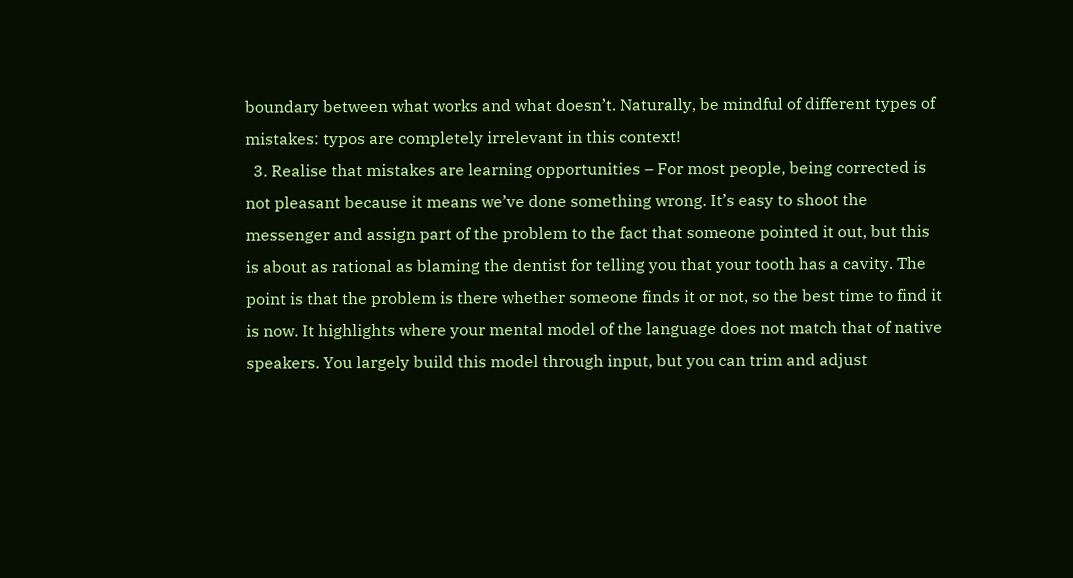boundary between what works and what doesn’t. Naturally, be mindful of different types of mistakes: typos are completely irrelevant in this context!
  3. Realise that mistakes are learning opportunities – For most people, being corrected is not pleasant because it means we’ve done something wrong. It’s easy to shoot the messenger and assign part of the problem to the fact that someone pointed it out, but this is about as rational as blaming the dentist for telling you that your tooth has a cavity. The point is that the problem is there whether someone finds it or not, so the best time to find it is now. It highlights where your mental model of the language does not match that of native speakers. You largely build this model through input, but you can trim and adjust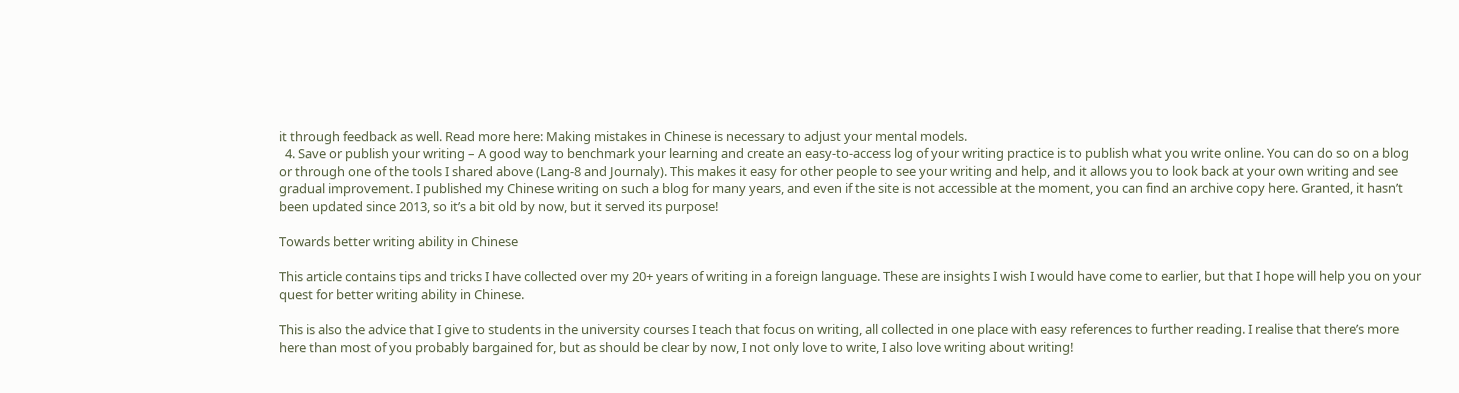it through feedback as well. Read more here: Making mistakes in Chinese is necessary to adjust your mental models.
  4. Save or publish your writing – A good way to benchmark your learning and create an easy-to-access log of your writing practice is to publish what you write online. You can do so on a blog or through one of the tools I shared above (Lang-8 and Journaly). This makes it easy for other people to see your writing and help, and it allows you to look back at your own writing and see gradual improvement. I published my Chinese writing on such a blog for many years, and even if the site is not accessible at the moment, you can find an archive copy here. Granted, it hasn’t been updated since 2013, so it’s a bit old by now, but it served its purpose!

Towards better writing ability in Chinese

This article contains tips and tricks I have collected over my 20+ years of writing in a foreign language. These are insights I wish I would have come to earlier, but that I hope will help you on your quest for better writing ability in Chinese.

This is also the advice that I give to students in the university courses I teach that focus on writing, all collected in one place with easy references to further reading. I realise that there’s more here than most of you probably bargained for, but as should be clear by now, I not only love to write, I also love writing about writing!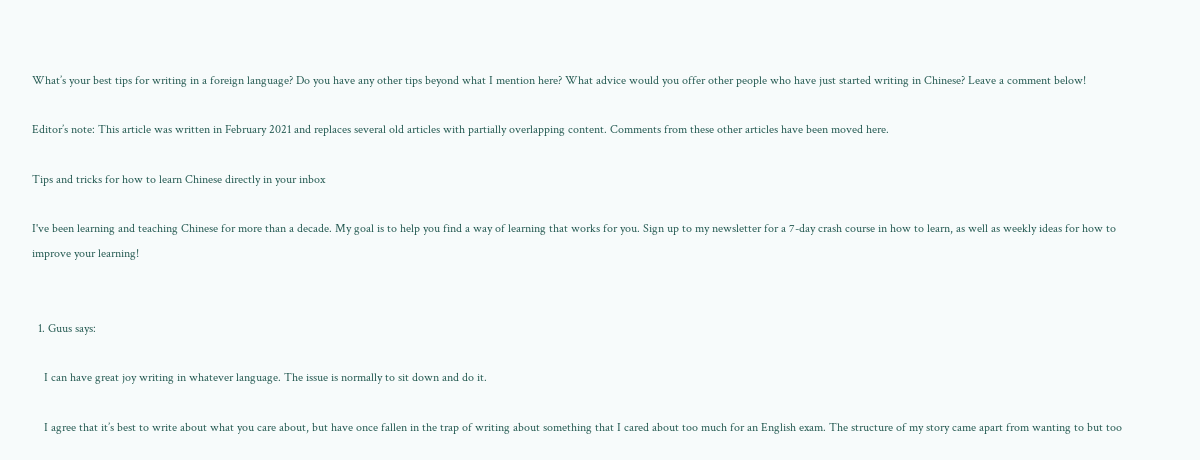What’s your best tips for writing in a foreign language? Do you have any other tips beyond what I mention here? What advice would you offer other people who have just started writing in Chinese? Leave a comment below!

Editor’s note: This article was written in February 2021 and replaces several old articles with partially overlapping content. Comments from these other articles have been moved here.

Tips and tricks for how to learn Chinese directly in your inbox

I've been learning and teaching Chinese for more than a decade. My goal is to help you find a way of learning that works for you. Sign up to my newsletter for a 7-day crash course in how to learn, as well as weekly ideas for how to improve your learning!


  1. Guus says:

    I can have great joy writing in whatever language. The issue is normally to sit down and do it.

    I agree that it’s best to write about what you care about, but have once fallen in the trap of writing about something that I cared about too much for an English exam. The structure of my story came apart from wanting to but too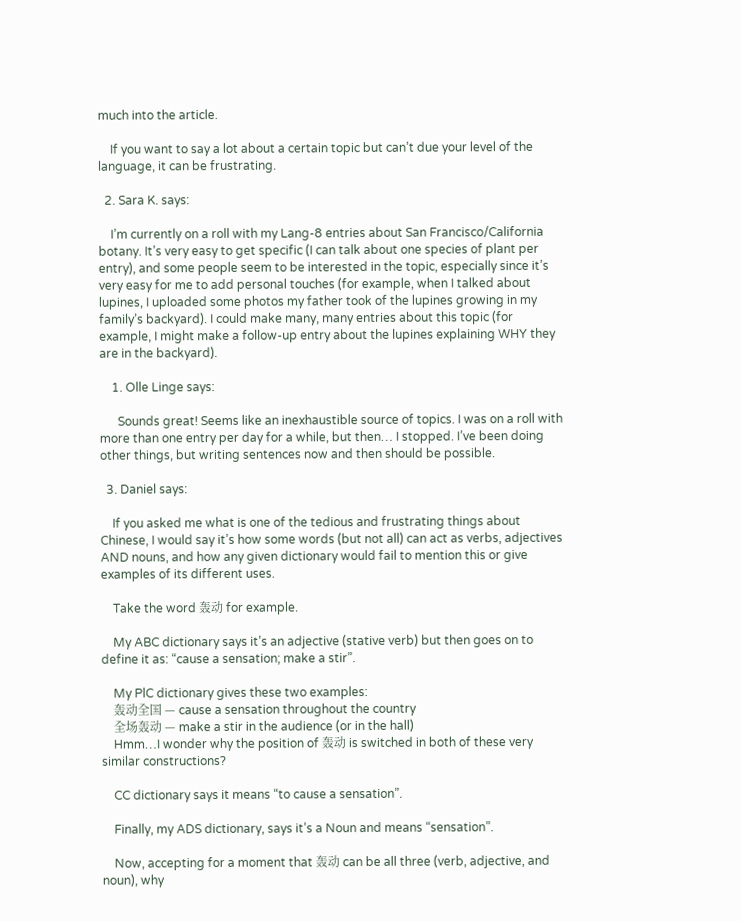much into the article.

    If you want to say a lot about a certain topic but can’t due your level of the language, it can be frustrating.

  2. Sara K. says:

    I’m currently on a roll with my Lang-8 entries about San Francisco/California botany. It’s very easy to get specific (I can talk about one species of plant per entry), and some people seem to be interested in the topic, especially since it’s very easy for me to add personal touches (for example, when I talked about lupines, I uploaded some photos my father took of the lupines growing in my family’s backyard). I could make many, many entries about this topic (for example, I might make a follow-up entry about the lupines explaining WHY they are in the backyard).

    1. Olle Linge says:

      Sounds great! Seems like an inexhaustible source of topics. I was on a roll with more than one entry per day for a while, but then… I stopped. I’ve been doing other things, but writing sentences now and then should be possible.

  3. Daniel says:

    If you asked me what is one of the tedious and frustrating things about Chinese, I would say it’s how some words (but not all) can act as verbs, adjectives AND nouns, and how any given dictionary would fail to mention this or give examples of its different uses.

    Take the word 轰动 for example.

    My ABC dictionary says it’s an adjective (stative verb) but then goes on to define it as: “cause a sensation; make a stir”.

    My PlC dictionary gives these two examples:
    轰动全国 — cause a sensation throughout the country
    全场轰动 — make a stir in the audience (or in the hall)
    Hmm…I wonder why the position of 轰动 is switched in both of these very similar constructions?

    CC dictionary says it means “to cause a sensation”.

    Finally, my ADS dictionary, says it’s a Noun and means “sensation”.

    Now, accepting for a moment that 轰动 can be all three (verb, adjective, and noun), why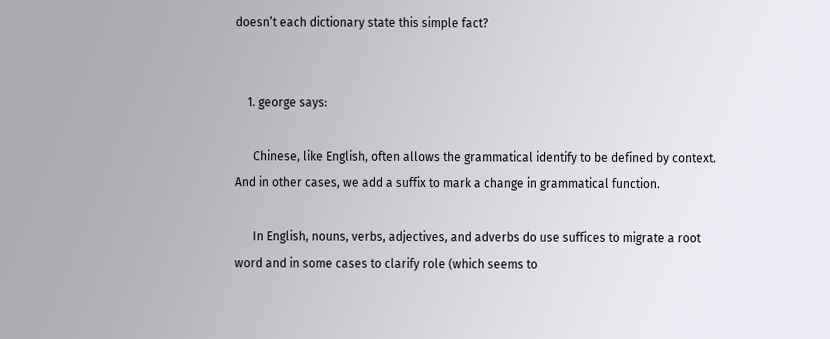doesn’t each dictionary state this simple fact?


    1. george says:

      Chinese, like English, often allows the grammatical identify to be defined by context. And in other cases, we add a suffix to mark a change in grammatical function.

      In English, nouns, verbs, adjectives, and adverbs do use suffices to migrate a root word and in some cases to clarify role (which seems to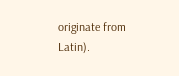originate from Latin).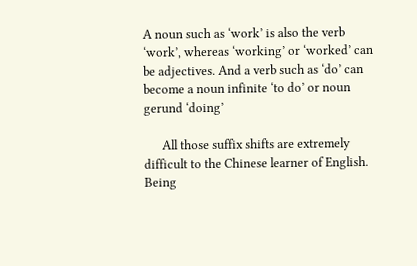A noun such as ‘work’ is also the verb ‘work’, whereas ‘working’ or ‘worked’ can be adjectives. And a verb such as ‘do’ can become a noun infinite ‘to do’ or noun gerund ‘doing’

      All those suffix shifts are extremely difficult to the Chinese learner of English. Being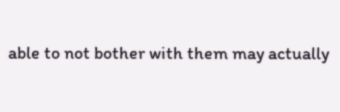able to not bother with them may actually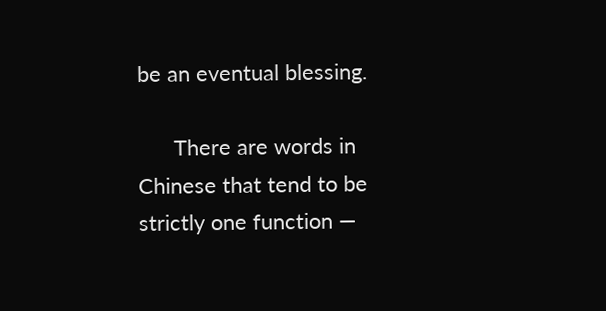be an eventual blessing.

      There are words in Chinese that tend to be strictly one function —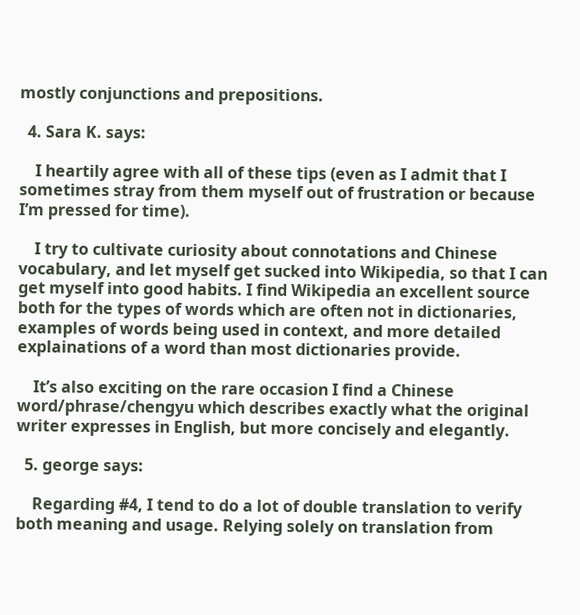mostly conjunctions and prepositions.

  4. Sara K. says:

    I heartily agree with all of these tips (even as I admit that I sometimes stray from them myself out of frustration or because I’m pressed for time).

    I try to cultivate curiosity about connotations and Chinese vocabulary, and let myself get sucked into Wikipedia, so that I can get myself into good habits. I find Wikipedia an excellent source both for the types of words which are often not in dictionaries, examples of words being used in context, and more detailed explainations of a word than most dictionaries provide.

    It’s also exciting on the rare occasion I find a Chinese word/phrase/chengyu which describes exactly what the original writer expresses in English, but more concisely and elegantly.

  5. george says:

    Regarding #4, I tend to do a lot of double translation to verify both meaning and usage. Relying solely on translation from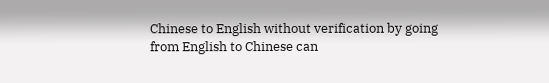Chinese to English without verification by going from English to Chinese can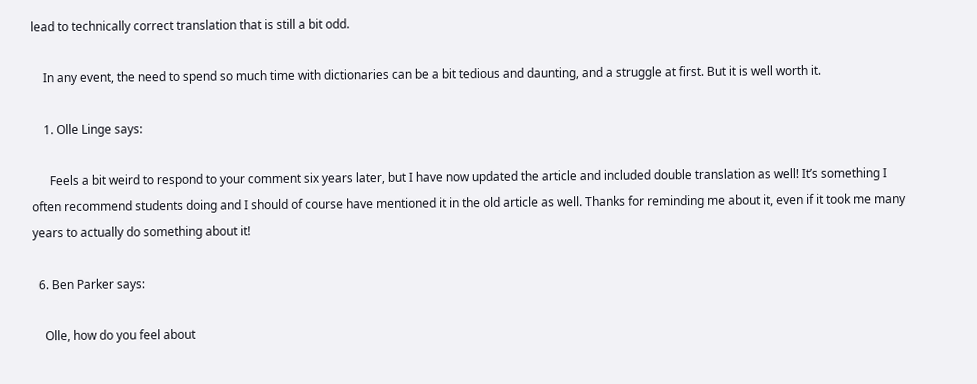lead to technically correct translation that is still a bit odd.

    In any event, the need to spend so much time with dictionaries can be a bit tedious and daunting, and a struggle at first. But it is well worth it.

    1. Olle Linge says:

      Feels a bit weird to respond to your comment six years later, but I have now updated the article and included double translation as well! It’s something I often recommend students doing and I should of course have mentioned it in the old article as well. Thanks for reminding me about it, even if it took me many years to actually do something about it!

  6. Ben Parker says:

    Olle, how do you feel about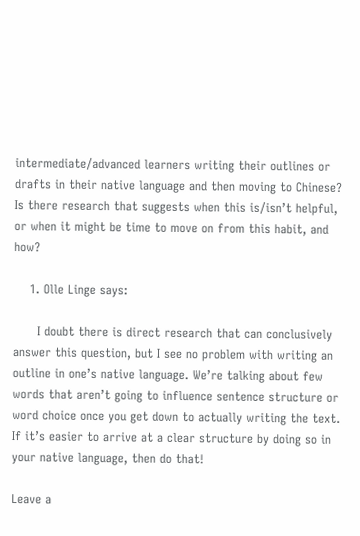intermediate/advanced learners writing their outlines or drafts in their native language and then moving to Chinese? Is there research that suggests when this is/isn’t helpful, or when it might be time to move on from this habit, and how?

    1. Olle Linge says:

      I doubt there is direct research that can conclusively answer this question, but I see no problem with writing an outline in one’s native language. We’re talking about few words that aren’t going to influence sentence structure or word choice once you get down to actually writing the text. If it’s easier to arrive at a clear structure by doing so in your native language, then do that!

Leave a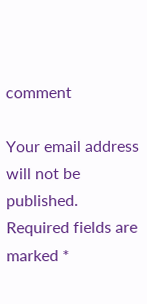comment

Your email address will not be published. Required fields are marked *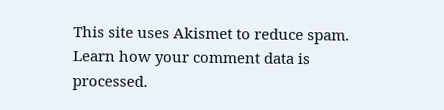This site uses Akismet to reduce spam. Learn how your comment data is processed.